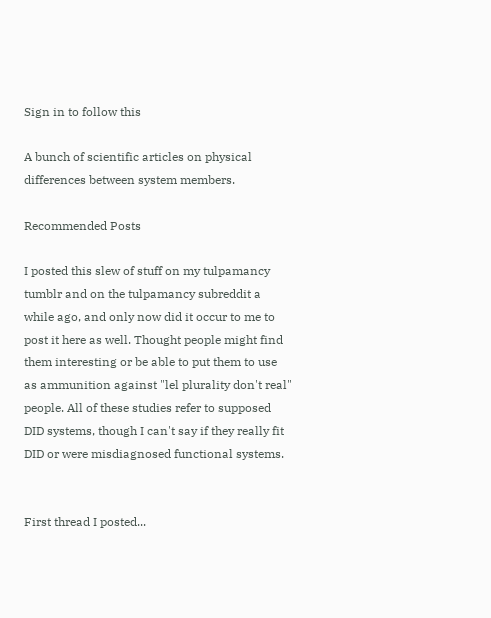Sign in to follow this

A bunch of scientific articles on physical differences between system members.

Recommended Posts

I posted this slew of stuff on my tulpamancy tumblr and on the tulpamancy subreddit a while ago, and only now did it occur to me to post it here as well. Thought people might find them interesting or be able to put them to use as ammunition against "lel plurality don't real" people. All of these studies refer to supposed DID systems, though I can't say if they really fit DID or were misdiagnosed functional systems.


First thread I posted...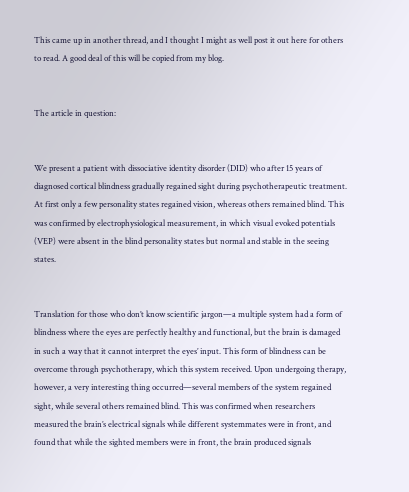This came up in another thread, and I thought I might as well post it out here for others to read. A good deal of this will be copied from my blog.


The article in question:


We present a patient with dissociative identity disorder (DID) who after 15 years of diagnosed cortical blindness gradually regained sight during psychotherapeutic treatment. At first only a few personality states regained vision, whereas others remained blind. This was confirmed by electrophysiological measurement, in which visual evoked potentials (VEP) were absent in the blind personality states but normal and stable in the seeing states.


Translation for those who don’t know scientific jargon—a multiple system had a form of blindness where the eyes are perfectly healthy and functional, but the brain is damaged in such a way that it cannot interpret the eyes’ input. This form of blindness can be overcome through psychotherapy, which this system received. Upon undergoing therapy, however, a very interesting thing occurred—several members of the system regained sight, while several others remained blind. This was confirmed when researchers measured the brain’s electrical signals while different systemmates were in front, and found that while the sighted members were in front, the brain produced signals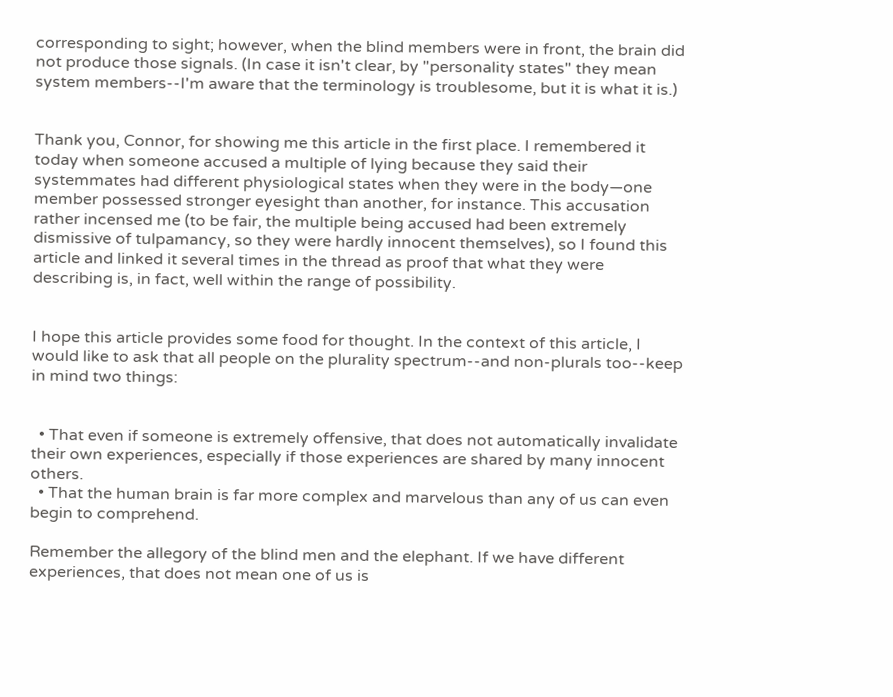corresponding to sight; however, when the blind members were in front, the brain did not produce those signals. (In case it isn't clear, by "personality states" they mean system members--I'm aware that the terminology is troublesome, but it is what it is.)


Thank you, Connor, for showing me this article in the first place. I remembered it today when someone accused a multiple of lying because they said their systemmates had different physiological states when they were in the body—one member possessed stronger eyesight than another, for instance. This accusation rather incensed me (to be fair, the multiple being accused had been extremely dismissive of tulpamancy, so they were hardly innocent themselves), so I found this article and linked it several times in the thread as proof that what they were describing is, in fact, well within the range of possibility.


I hope this article provides some food for thought. In the context of this article, I would like to ask that all people on the plurality spectrum--and non-plurals too--keep in mind two things:


  • That even if someone is extremely offensive, that does not automatically invalidate their own experiences, especially if those experiences are shared by many innocent others.
  • That the human brain is far more complex and marvelous than any of us can even begin to comprehend.

Remember the allegory of the blind men and the elephant. If we have different experiences, that does not mean one of us is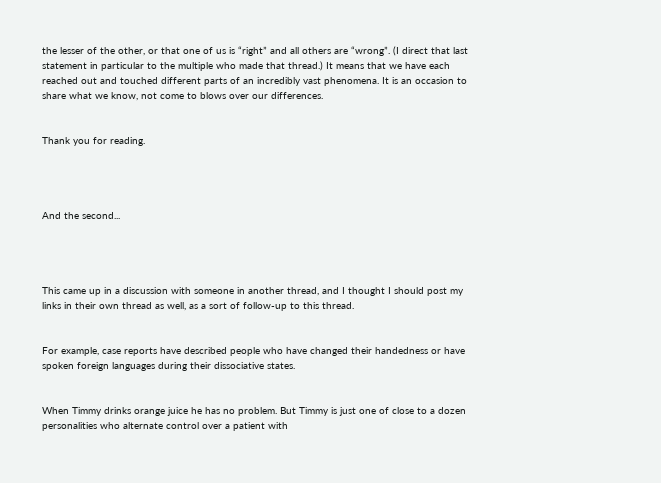the lesser of the other, or that one of us is “right” and all others are “wrong”. (I direct that last statement in particular to the multiple who made that thread.) It means that we have each reached out and touched different parts of an incredibly vast phenomena. It is an occasion to share what we know, not come to blows over our differences.


Thank you for reading.




And the second...




This came up in a discussion with someone in another thread, and I thought I should post my links in their own thread as well, as a sort of follow-up to this thread.


For example, case reports have described people who have changed their handedness or have spoken foreign languages during their dissociative states.


When Timmy drinks orange juice he has no problem. But Timmy is just one of close to a dozen personalities who alternate control over a patient with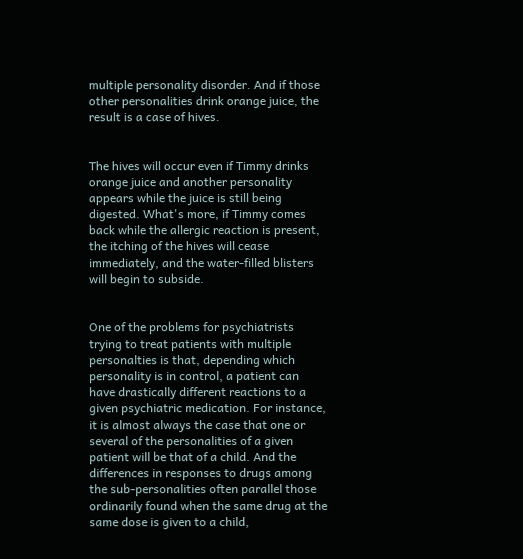multiple personality disorder. And if those other personalities drink orange juice, the result is a case of hives.


The hives will occur even if Timmy drinks orange juice and another personality appears while the juice is still being digested. What's more, if Timmy comes back while the allergic reaction is present, the itching of the hives will cease immediately, and the water-filled blisters will begin to subside.


One of the problems for psychiatrists trying to treat patients with multiple personalties is that, depending which personality is in control, a patient can have drastically different reactions to a given psychiatric medication. For instance, it is almost always the case that one or several of the personalities of a given patient will be that of a child. And the differences in responses to drugs among the sub-personalities often parallel those ordinarily found when the same drug at the same dose is given to a child,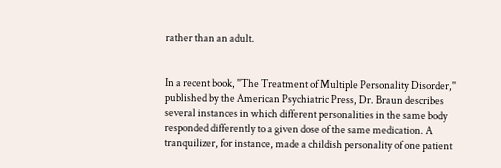rather than an adult.


In a recent book, ''The Treatment of Multiple Personality Disorder,'' published by the American Psychiatric Press, Dr. Braun describes several instances in which different personalities in the same body responded differently to a given dose of the same medication. A tranquilizer, for instance, made a childish personality of one patient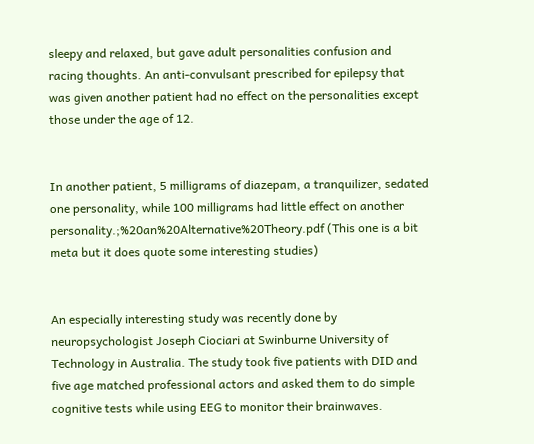sleepy and relaxed, but gave adult personalities confusion and racing thoughts. An anti-convulsant prescribed for epilepsy that was given another patient had no effect on the personalities except those under the age of 12.


In another patient, 5 milligrams of diazepam, a tranquilizer, sedated one personality, while 100 milligrams had little effect on another personality.;%20an%20Alternative%20Theory.pdf (This one is a bit meta but it does quote some interesting studies)


An especially interesting study was recently done by neuropsychologist Joseph Ciociari at Swinburne University of Technology in Australia. The study took five patients with DID and five age matched professional actors and asked them to do simple cognitive tests while using EEG to monitor their brainwaves.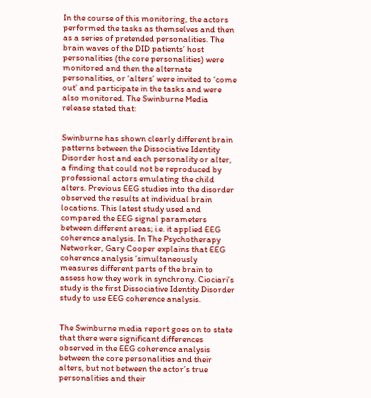In the course of this monitoring, the actors performed the tasks as themselves and then as a series of pretended personalities. The brain waves of the DID patients’ host personalities (the core personalities) were monitored and then the alternate personalities, or ‘alters’ were invited to ‘come out’ and participate in the tasks and were also monitored. The Swinburne Media release stated that:


Swinburne has shown clearly different brain patterns between the Dissociative Identity Disorder host and each personality or alter, a finding that could not be reproduced by professional actors emulating the child alters. Previous EEG studies into the disorder observed the results at individual brain locations. This latest study used and compared the EEG signal parameters between different areas; i.e. it applied EEG coherence analysis. In The Psychotherapy Networker, Gary Cooper explains that EEG coherence analysis ‘simultaneously measures different parts of the brain to assess how they work in synchrony. Ciociari’s study is the first Dissociative Identity Disorder study to use EEG coherence analysis.


The Swinburne media report goes on to state that there were significant differences observed in the EEG coherence analysis between the core personalities and their alters, but not between the actor’s true personalities and their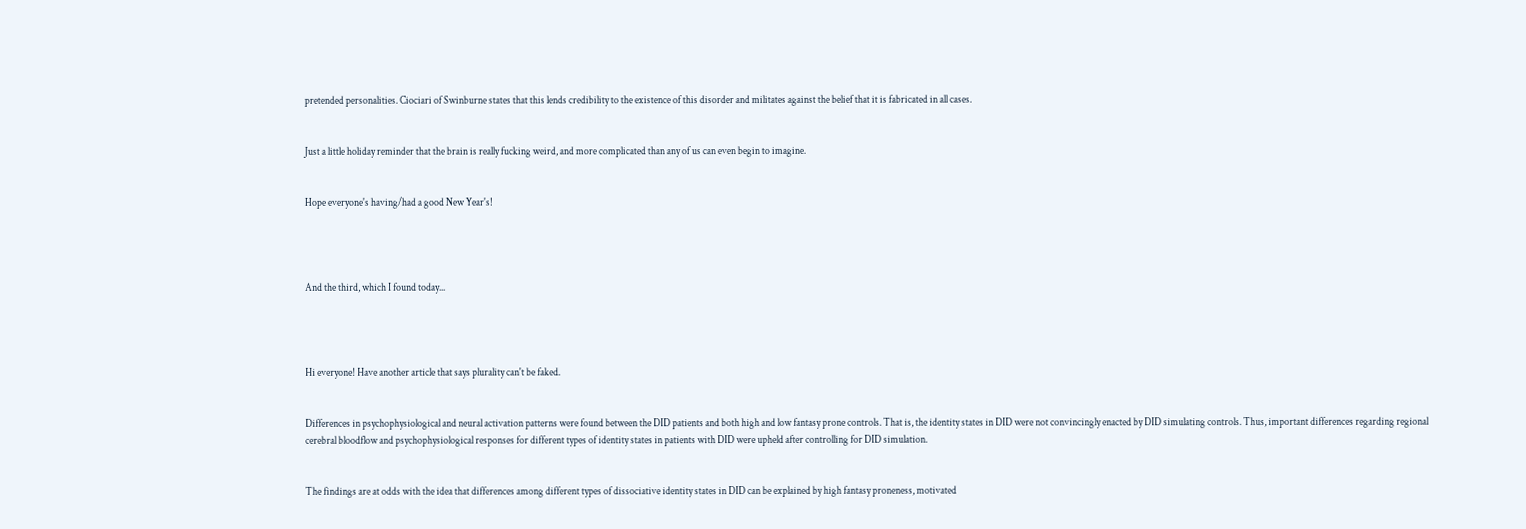pretended personalities. Ciociari of Swinburne states that this lends credibility to the existence of this disorder and militates against the belief that it is fabricated in all cases.


Just a little holiday reminder that the brain is really fucking weird, and more complicated than any of us can even begin to imagine.


Hope everyone's having/had a good New Year's!




And the third, which I found today...




Hi everyone! Have another article that says plurality can't be faked.


Differences in psychophysiological and neural activation patterns were found between the DID patients and both high and low fantasy prone controls. That is, the identity states in DID were not convincingly enacted by DID simulating controls. Thus, important differences regarding regional cerebral bloodflow and psychophysiological responses for different types of identity states in patients with DID were upheld after controlling for DID simulation.


The findings are at odds with the idea that differences among different types of dissociative identity states in DID can be explained by high fantasy proneness, motivated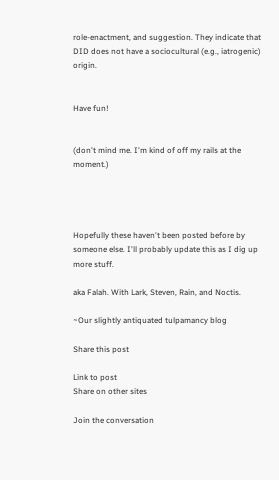role-enactment, and suggestion. They indicate that DID does not have a sociocultural (e.g., iatrogenic) origin.


Have fun!


(don't mind me. I'm kind of off my rails at the moment.)




Hopefully these haven't been posted before by someone else. I'll probably update this as I dig up more stuff.

aka Falah. With Lark, Steven, Rain, and Noctis.

~Our slightly antiquated tulpamancy blog

Share this post

Link to post
Share on other sites

Join the conversation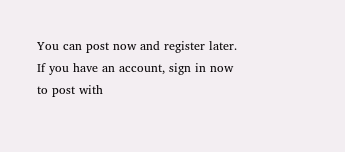You can post now and register later. If you have an account, sign in now to post with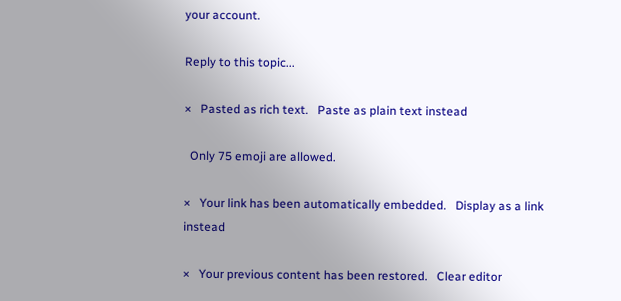your account.

Reply to this topic...

×   Pasted as rich text.   Paste as plain text instead

  Only 75 emoji are allowed.

×   Your link has been automatically embedded.   Display as a link instead

×   Your previous content has been restored.   Clear editor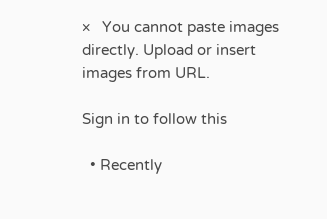×   You cannot paste images directly. Upload or insert images from URL.

Sign in to follow this

  • Recently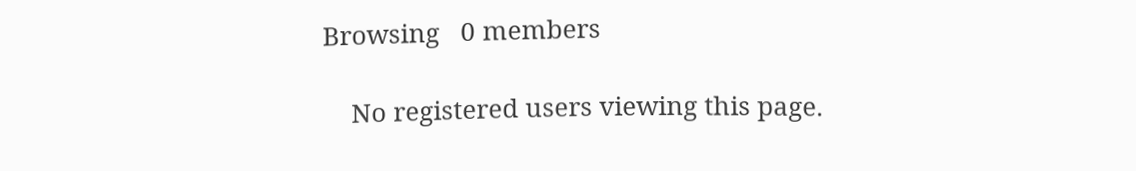Browsing   0 members

    No registered users viewing this page.